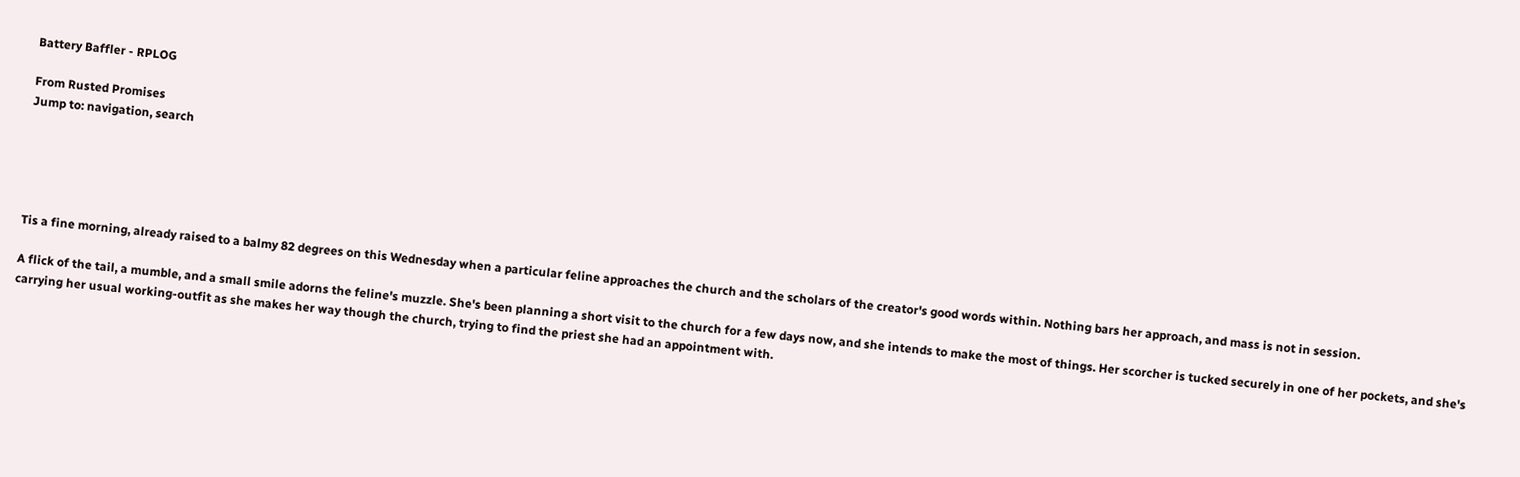Battery Baffler - RPLOG

From Rusted Promises
Jump to: navigation, search





Tis a fine morning, already raised to a balmy 82 degrees on this Wednesday when a particular feline approaches the church and the scholars of the creator's good words within. Nothing bars her approach, and mass is not in session.

A flick of the tail, a mumble, and a small smile adorns the feline's muzzle. She's been planning a short visit to the church for a few days now, and she intends to make the most of things. Her scorcher is tucked securely in one of her pockets, and she's carrying her usual working-outfit as she makes her way though the church, trying to find the priest she had an appointment with.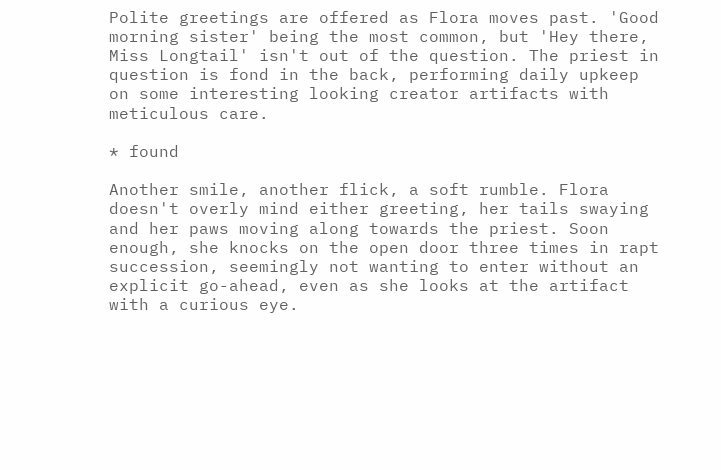Polite greetings are offered as Flora moves past. 'Good morning sister' being the most common, but 'Hey there, Miss Longtail' isn't out of the question. The priest in question is fond in the back, performing daily upkeep on some interesting looking creator artifacts with meticulous care.

* found

Another smile, another flick, a soft rumble. Flora doesn't overly mind either greeting, her tails swaying and her paws moving along towards the priest. Soon enough, she knocks on the open door three times in rapt succession, seemingly not wanting to enter without an explicit go-ahead, even as she looks at the artifact with a curious eye.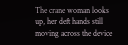The crane woman looks up, her deft hands still moving across the device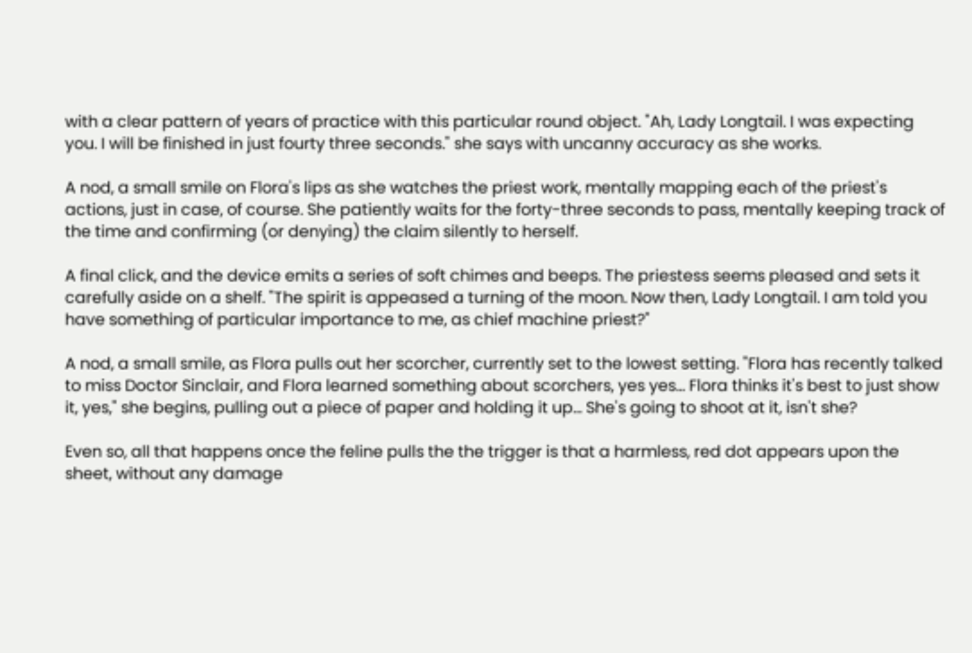with a clear pattern of years of practice with this particular round object. "Ah, Lady Longtail. I was expecting you. I will be finished in just fourty three seconds." she says with uncanny accuracy as she works.

A nod, a small smile on Flora's lips as she watches the priest work, mentally mapping each of the priest's actions, just in case, of course. She patiently waits for the forty-three seconds to pass, mentally keeping track of the time and confirming (or denying) the claim silently to herself.

A final click, and the device emits a series of soft chimes and beeps. The priestess seems pleased and sets it carefully aside on a shelf. "The spirit is appeased a turning of the moon. Now then, Lady Longtail. I am told you have something of particular importance to me, as chief machine priest?"

A nod, a small smile, as Flora pulls out her scorcher, currently set to the lowest setting. "Flora has recently talked to miss Doctor Sinclair, and Flora learned something about scorchers, yes yes... Flora thinks it's best to just show it, yes," she begins, pulling out a piece of paper and holding it up... She's going to shoot at it, isn't she?

Even so, all that happens once the feline pulls the the trigger is that a harmless, red dot appears upon the sheet, without any damage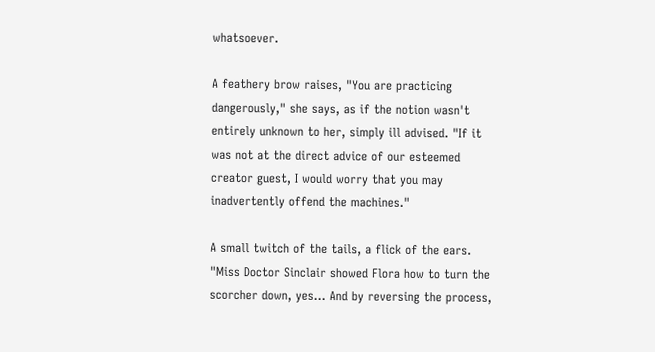whatsoever.

A feathery brow raises, "You are practicing dangerously," she says, as if the notion wasn't entirely unknown to her, simply ill advised. "If it was not at the direct advice of our esteemed creator guest, I would worry that you may inadvertently offend the machines."

A small twitch of the tails, a flick of the ears. "Miss Doctor Sinclair showed Flora how to turn the scorcher down, yes... And by reversing the process,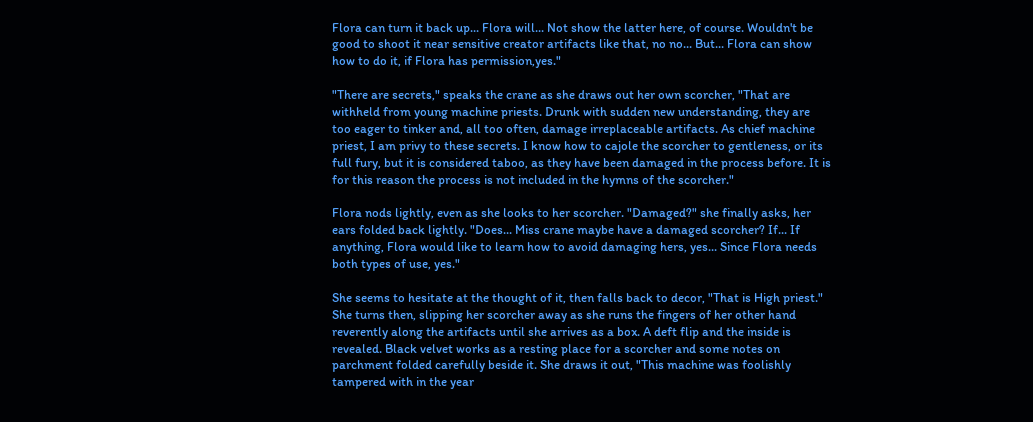Flora can turn it back up... Flora will... Not show the latter here, of course. Wouldn't be good to shoot it near sensitive creator artifacts like that, no no... But... Flora can show how to do it, if Flora has permission,yes."

"There are secrets," speaks the crane as she draws out her own scorcher, "That are withheld from young machine priests. Drunk with sudden new understanding, they are too eager to tinker and, all too often, damage irreplaceable artifacts. As chief machine priest, I am privy to these secrets. I know how to cajole the scorcher to gentleness, or its full fury, but it is considered taboo, as they have been damaged in the process before. It is for this reason the process is not included in the hymns of the scorcher."

Flora nods lightly, even as she looks to her scorcher. "Damaged?" she finally asks, her ears folded back lightly. "Does... Miss crane maybe have a damaged scorcher? If... If anything, Flora would like to learn how to avoid damaging hers, yes... Since Flora needs both types of use, yes."

She seems to hesitate at the thought of it, then falls back to decor, "That is High priest." She turns then, slipping her scorcher away as she runs the fingers of her other hand reverently along the artifacts until she arrives as a box. A deft flip and the inside is revealed. Black velvet works as a resting place for a scorcher and some notes on parchment folded carefully beside it. She draws it out, "This machine was foolishly tampered with in the year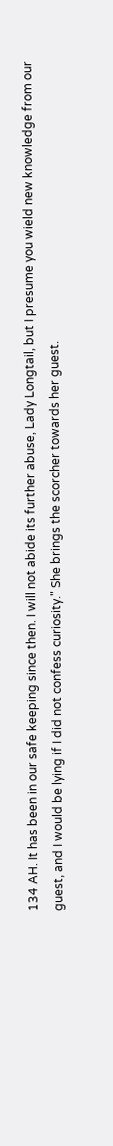134 AH. It has been in our safe keeping since then. I will not abide its further abuse, Lady Longtail, but I presume you wield new knowledge from our guest, and I would be lying if I did not confess curiosity." She brings the scorcher towards her guest.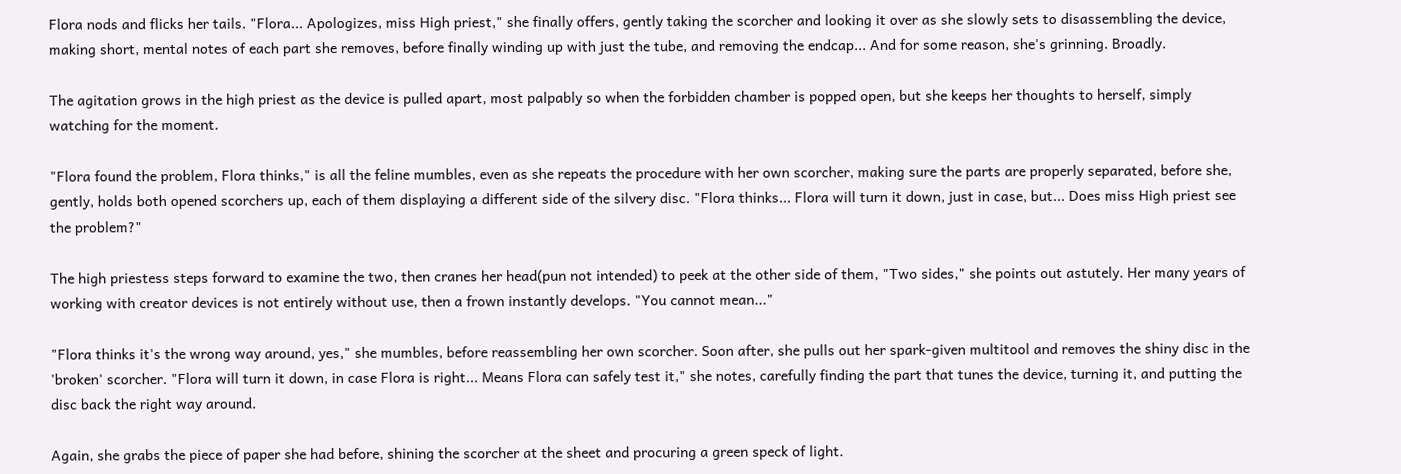Flora nods and flicks her tails. "Flora... Apologizes, miss High priest," she finally offers, gently taking the scorcher and looking it over as she slowly sets to disassembling the device, making short, mental notes of each part she removes, before finally winding up with just the tube, and removing the endcap... And for some reason, she's grinning. Broadly.

The agitation grows in the high priest as the device is pulled apart, most palpably so when the forbidden chamber is popped open, but she keeps her thoughts to herself, simply watching for the moment.

"Flora found the problem, Flora thinks," is all the feline mumbles, even as she repeats the procedure with her own scorcher, making sure the parts are properly separated, before she, gently, holds both opened scorchers up, each of them displaying a different side of the silvery disc. "Flora thinks... Flora will turn it down, just in case, but... Does miss High priest see the problem?"

The high priestess steps forward to examine the two, then cranes her head(pun not intended) to peek at the other side of them, "Two sides," she points out astutely. Her many years of working with creator devices is not entirely without use, then a frown instantly develops. "You cannot mean..."

"Flora thinks it's the wrong way around, yes," she mumbles, before reassembling her own scorcher. Soon after, she pulls out her spark-given multitool and removes the shiny disc in the 'broken' scorcher. "Flora will turn it down, in case Flora is right... Means Flora can safely test it," she notes, carefully finding the part that tunes the device, turning it, and putting the disc back the right way around.

Again, she grabs the piece of paper she had before, shining the scorcher at the sheet and procuring a green speck of light.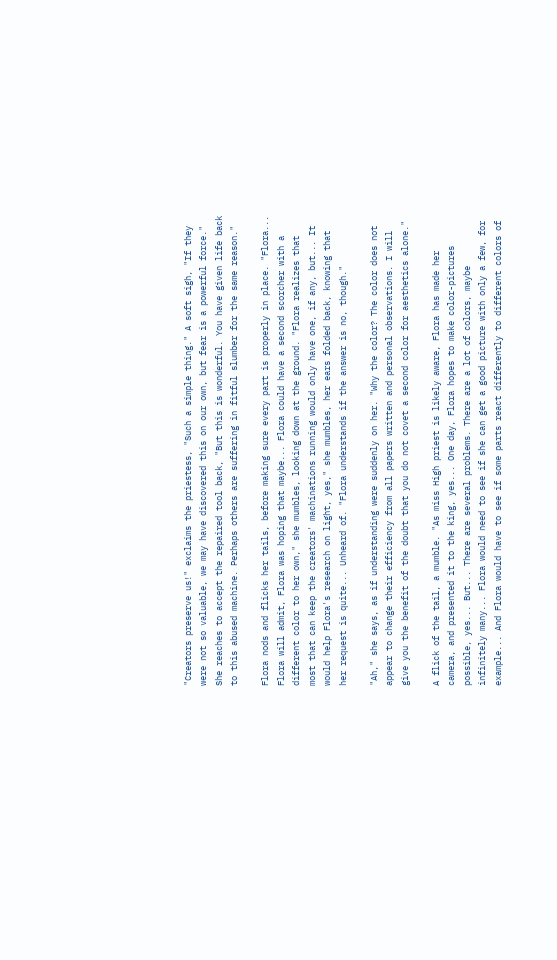"Creators preserve us!" exclaims the priestess, "Such a simple thing." A soft sigh, "If they were not so valuable, we may have discovered this on our own, but fear is a powerful force." She reaches to accept the repaired tool back, "But this is wonderful. You have given life back to this abused machine. Perhaps others are suffering in fitful slumber for the same reason."

Flora nods and flicks her tails, before making sure every part is properly in place. "Flora... Flora will admit, Flora was hoping that maybe... Flora could have a second scorcher with a different color to her own," she mumbles, looking down at the ground. "Flora realizes that most that can keep the creators' machinations running would only have one, if any, but... It would help Flora's research on light, yes," she mumbles, her ears folded back, knowing that her request is quite... Unheard of. "Flora understands if the answer is no, though."

"Ah," she says, as if understanding were suddenly on her. "Why the color? The color does not appear to change their efficiency from all papers written and personal observations. I will give you the benefit of the doubt that you do not covet a second color for aesthetics alone."

A flick of the tail, a mumble. "As miss High priest is likely aware, Flora has made her camera, and presented it to the king, yes... One day, Flora hopes to make color-pictures possible, yes... But... There are several problems. There are a lot of colors, maybe infinitely many... Flora would need to see if she can get a good picture with only a few, for example... And Flora would have to see if some parts react differently to different colors of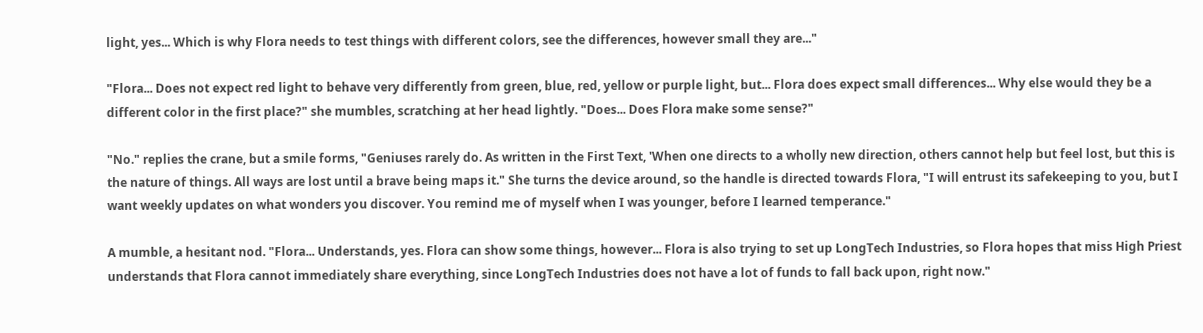light, yes... Which is why Flora needs to test things with different colors, see the differences, however small they are..."

"Flora... Does not expect red light to behave very differently from green, blue, red, yellow or purple light, but... Flora does expect small differences... Why else would they be a different color in the first place?" she mumbles, scratching at her head lightly. "Does... Does Flora make some sense?"

"No." replies the crane, but a smile forms, "Geniuses rarely do. As written in the First Text, 'When one directs to a wholly new direction, others cannot help but feel lost, but this is the nature of things. All ways are lost until a brave being maps it." She turns the device around, so the handle is directed towards Flora, "I will entrust its safekeeping to you, but I want weekly updates on what wonders you discover. You remind me of myself when I was younger, before I learned temperance."

A mumble, a hesitant nod. "Flora... Understands, yes. Flora can show some things, however... Flora is also trying to set up LongTech Industries, so Flora hopes that miss High Priest understands that Flora cannot immediately share everything, since LongTech Industries does not have a lot of funds to fall back upon, right now."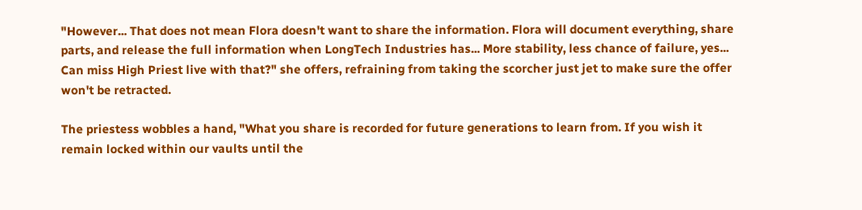"However... That does not mean Flora doesn't want to share the information. Flora will document everything, share parts, and release the full information when LongTech Industries has... More stability, less chance of failure, yes... Can miss High Priest live with that?" she offers, refraining from taking the scorcher just jet to make sure the offer won't be retracted.

The priestess wobbles a hand, "What you share is recorded for future generations to learn from. If you wish it remain locked within our vaults until the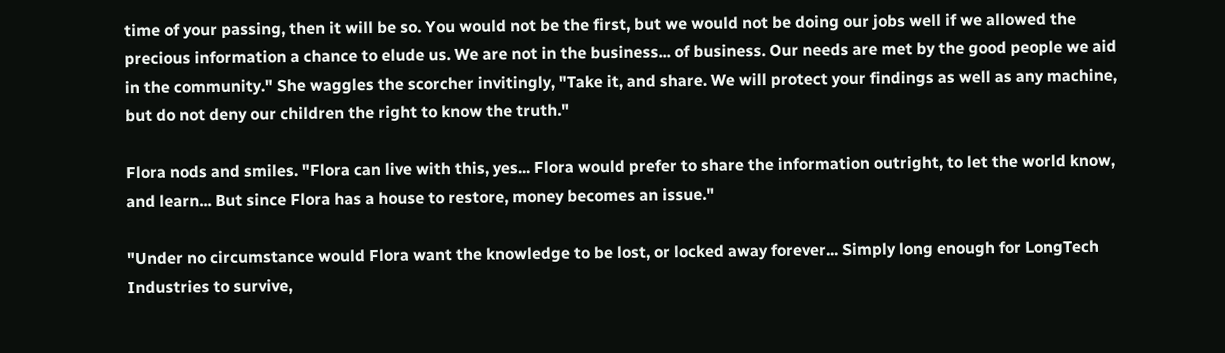time of your passing, then it will be so. You would not be the first, but we would not be doing our jobs well if we allowed the precious information a chance to elude us. We are not in the business... of business. Our needs are met by the good people we aid in the community." She waggles the scorcher invitingly, "Take it, and share. We will protect your findings as well as any machine, but do not deny our children the right to know the truth."

Flora nods and smiles. "Flora can live with this, yes... Flora would prefer to share the information outright, to let the world know, and learn... But since Flora has a house to restore, money becomes an issue."

"Under no circumstance would Flora want the knowledge to be lost, or locked away forever... Simply long enough for LongTech Industries to survive,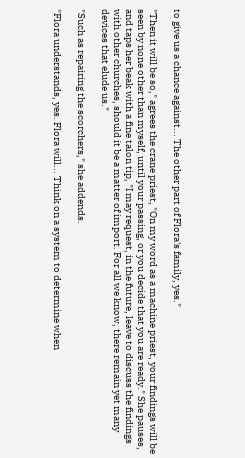to give us a chance against... The other part of Flora's family, yes."

"Then it will be so," agrees the crane priest, "On my word as a machine priest, your findings will be seen by none other than myself, until your passing, or you decide that you are ready." She pauses, and taps her beak with a fine talon tip, "I may request, in the future, leave to discuss the findings with other churches, should it be a matter of import. For all we know, there remain yet many devices that elude us."

"Such as repairing the scorchers," she addends.

"Flora understands, yes. Flora will... Think on a system to determine when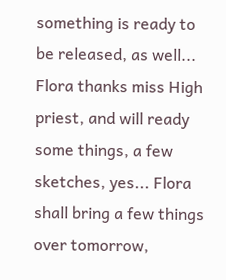something is ready to be released, as well... Flora thanks miss High priest, and will ready some things, a few sketches, yes... Flora shall bring a few things over tomorrow,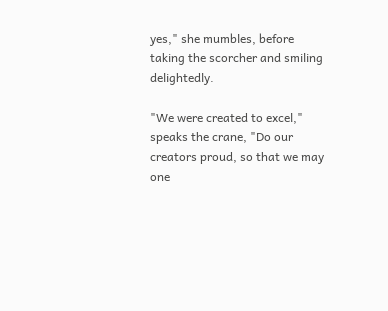yes," she mumbles, before taking the scorcher and smiling delightedly.

"We were created to excel," speaks the crane, "Do our creators proud, so that we may one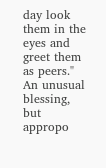day look them in the eyes and greet them as peers." An unusual blessing, but appropo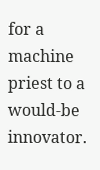for a machine priest to a would-be innovator.